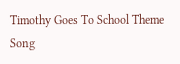Timothy Goes To School Theme Song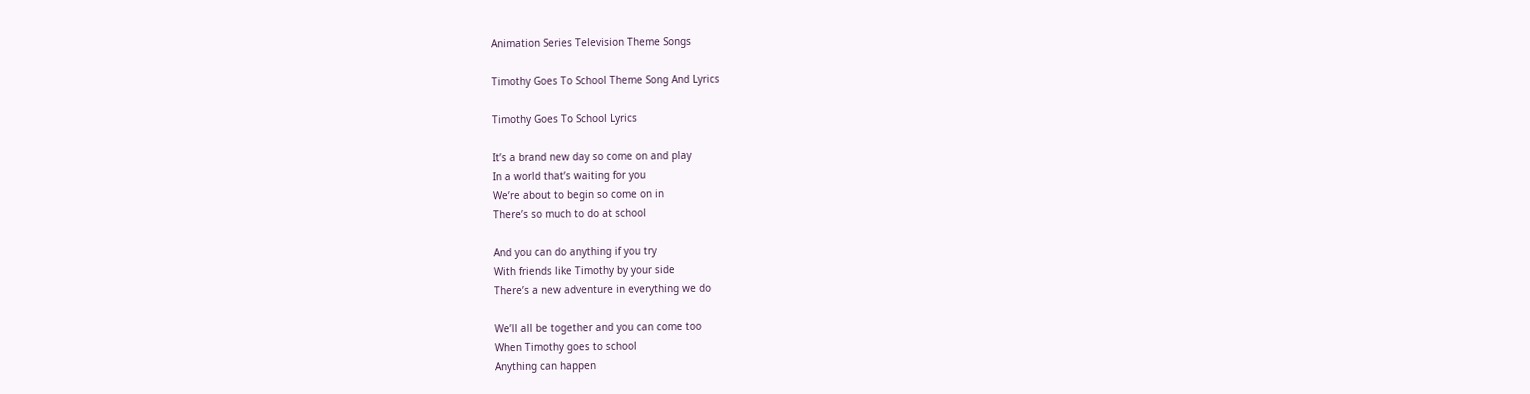Animation Series Television Theme Songs

Timothy Goes To School Theme Song And Lyrics

Timothy Goes To School Lyrics

It’s a brand new day so come on and play
In a world that’s waiting for you
We’re about to begin so come on in
There’s so much to do at school

And you can do anything if you try
With friends like Timothy by your side
There’s a new adventure in everything we do

We’ll all be together and you can come too
When Timothy goes to school
Anything can happen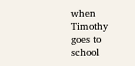when Timothy goes to school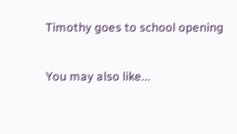Timothy goes to school opening

You may also like...